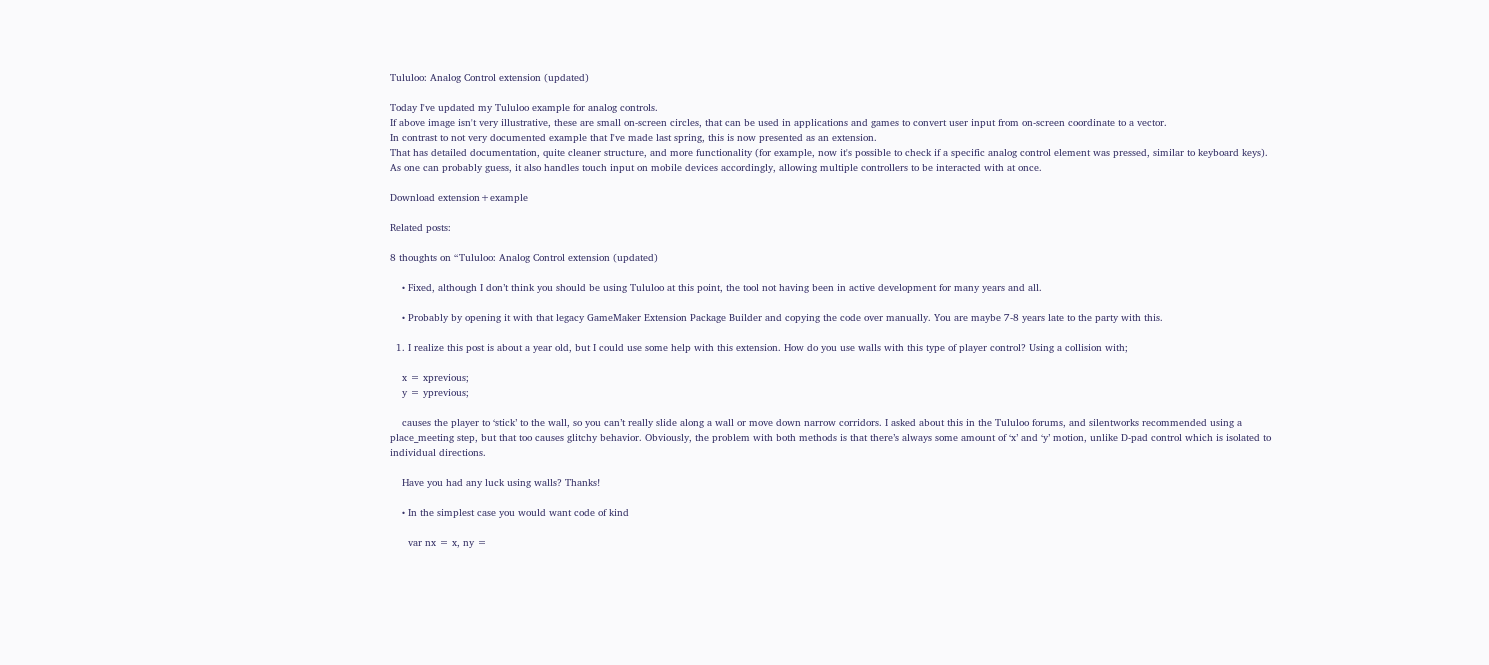Tululoo: Analog Control extension (updated)

Today I've updated my Tululoo example for analog controls.
If above image isn't very illustrative, these are small on-screen circles, that can be used in applications and games to convert user input from on-screen coordinate to a vector.
In contrast to not very documented example that I've made last spring, this is now presented as an extension.
That has detailed documentation, quite cleaner structure, and more functionality (for example, now it's possible to check if a specific analog control element was pressed, similar to keyboard keys).
As one can probably guess, it also handles touch input on mobile devices accordingly, allowing multiple controllers to be interacted with at once.

Download extension+example

Related posts:

8 thoughts on “Tululoo: Analog Control extension (updated)

    • Fixed, although I don’t think you should be using Tululoo at this point, the tool not having been in active development for many years and all.

    • Probably by opening it with that legacy GameMaker Extension Package Builder and copying the code over manually. You are maybe 7-8 years late to the party with this.

  1. I realize this post is about a year old, but I could use some help with this extension. How do you use walls with this type of player control? Using a collision with;

    x = xprevious;
    y = yprevious;

    causes the player to ‘stick’ to the wall, so you can’t really slide along a wall or move down narrow corridors. I asked about this in the Tululoo forums, and silentworks recommended using a place_meeting step, but that too causes glitchy behavior. Obviously, the problem with both methods is that there’s always some amount of ‘x’ and ‘y’ motion, unlike D-pad control which is isolated to individual directions.

    Have you had any luck using walls? Thanks!

    • In the simplest case you would want code of kind

      var nx = x, ny =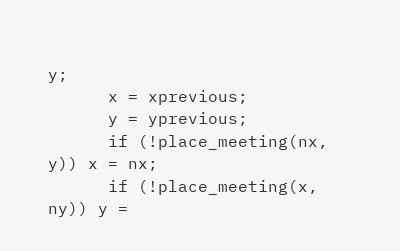y;
      x = xprevious;
      y = yprevious;
      if (!place_meeting(nx, y)) x = nx;
      if (!place_meeting(x, ny)) y =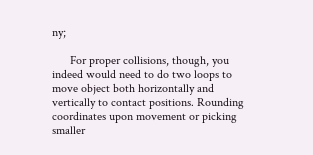ny;

      For proper collisions, though, you indeed would need to do two loops to move object both horizontally and vertically to contact positions. Rounding coordinates upon movement or picking smaller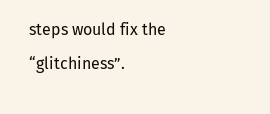steps would fix the “glitchiness”.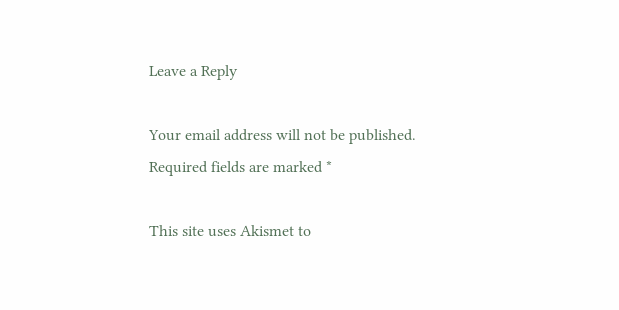Leave a Reply

Your email address will not be published. Required fields are marked *

This site uses Akismet to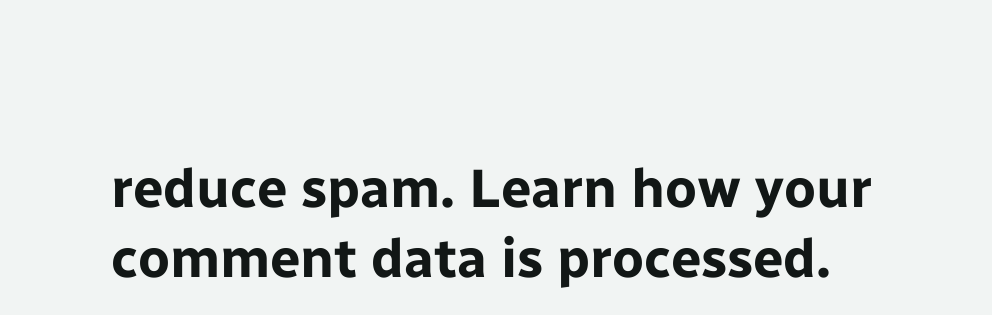reduce spam. Learn how your comment data is processed.